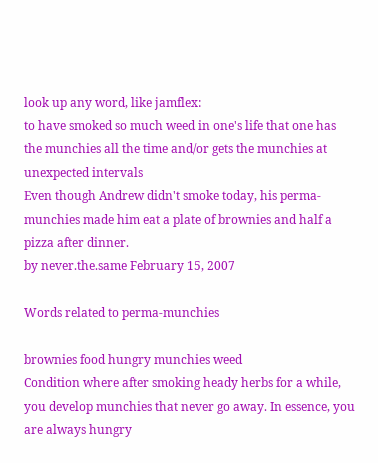look up any word, like jamflex:
to have smoked so much weed in one's life that one has the munchies all the time and/or gets the munchies at unexpected intervals
Even though Andrew didn't smoke today, his perma-munchies made him eat a plate of brownies and half a pizza after dinner.
by never.the.same February 15, 2007

Words related to perma-munchies

brownies food hungry munchies weed
Condition where after smoking heady herbs for a while, you develop munchies that never go away. In essence, you are always hungry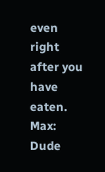even right after you have eaten.
Max: Dude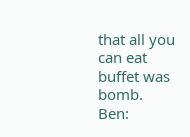that all you can eat buffet was bomb.
Ben: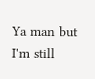Ya man but I'm still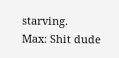starving.
Max: Shit dude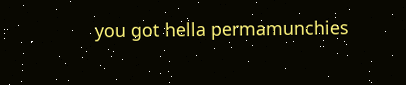you got hella permamunchies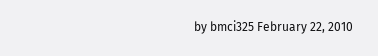by bmci325 February 22, 2010